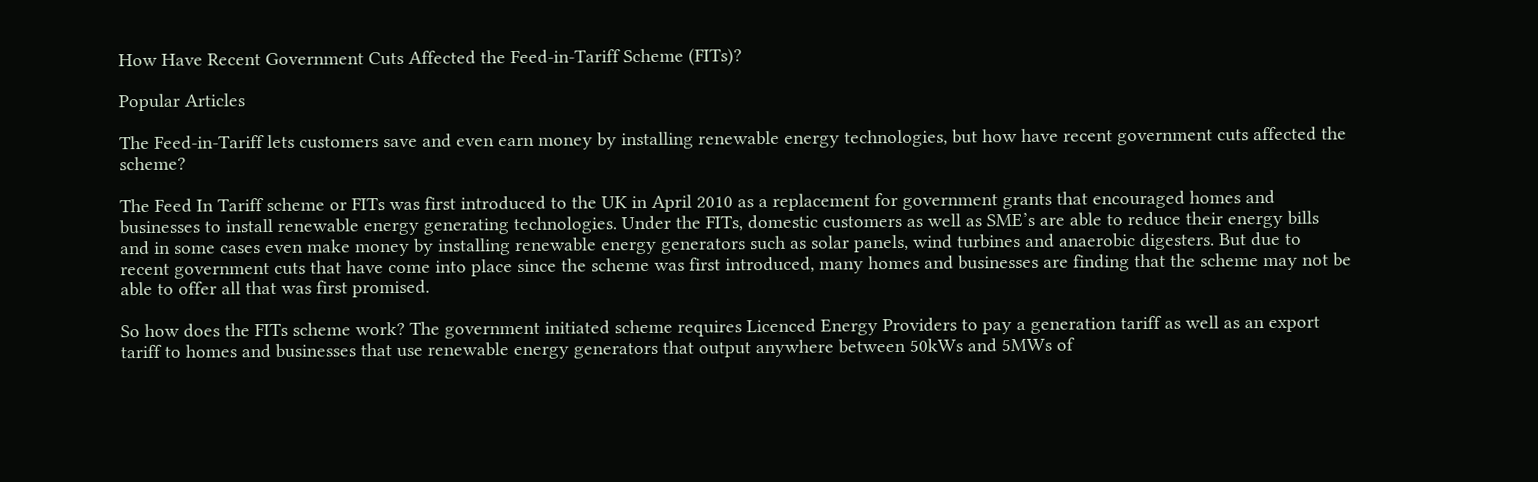How Have Recent Government Cuts Affected the Feed-in-Tariff Scheme (FITs)?

Popular Articles

The Feed-in-Tariff lets customers save and even earn money by installing renewable energy technologies, but how have recent government cuts affected the scheme?

The Feed In Tariff scheme or FITs was first introduced to the UK in April 2010 as a replacement for government grants that encouraged homes and businesses to install renewable energy generating technologies. Under the FITs, domestic customers as well as SME’s are able to reduce their energy bills and in some cases even make money by installing renewable energy generators such as solar panels, wind turbines and anaerobic digesters. But due to recent government cuts that have come into place since the scheme was first introduced, many homes and businesses are finding that the scheme may not be able to offer all that was first promised.

So how does the FITs scheme work? The government initiated scheme requires Licenced Energy Providers to pay a generation tariff as well as an export tariff to homes and businesses that use renewable energy generators that output anywhere between 50kWs and 5MWs of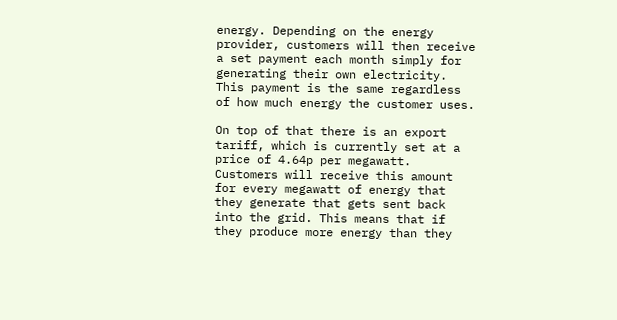energy. Depending on the energy provider, customers will then receive a set payment each month simply for generating their own electricity. This payment is the same regardless of how much energy the customer uses.

On top of that there is an export tariff, which is currently set at a price of 4.64p per megawatt. Customers will receive this amount for every megawatt of energy that they generate that gets sent back into the grid. This means that if they produce more energy than they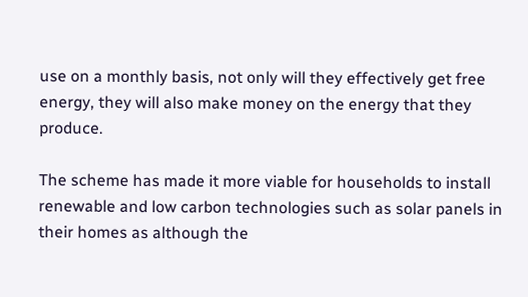use on a monthly basis, not only will they effectively get free energy, they will also make money on the energy that they produce.

The scheme has made it more viable for households to install renewable and low carbon technologies such as solar panels in their homes as although the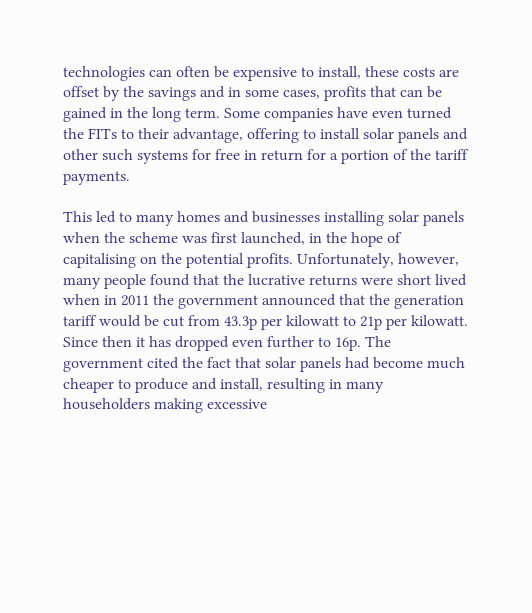technologies can often be expensive to install, these costs are offset by the savings and in some cases, profits that can be gained in the long term. Some companies have even turned the FITs to their advantage, offering to install solar panels and other such systems for free in return for a portion of the tariff payments.

This led to many homes and businesses installing solar panels when the scheme was first launched, in the hope of capitalising on the potential profits. Unfortunately, however, many people found that the lucrative returns were short lived when in 2011 the government announced that the generation tariff would be cut from 43.3p per kilowatt to 21p per kilowatt. Since then it has dropped even further to 16p. The government cited the fact that solar panels had become much cheaper to produce and install, resulting in many householders making excessive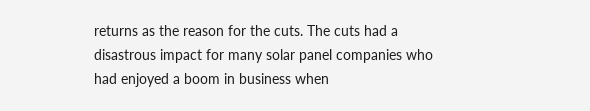returns as the reason for the cuts. The cuts had a disastrous impact for many solar panel companies who had enjoyed a boom in business when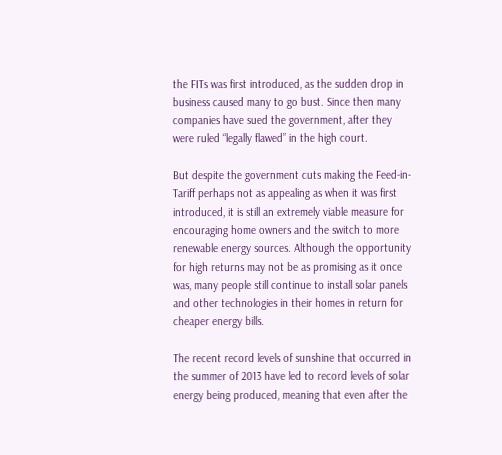the FITs was first introduced, as the sudden drop in business caused many to go bust. Since then many companies have sued the government, after they were ruled “legally flawed” in the high court.

But despite the government cuts making the Feed-in-Tariff perhaps not as appealing as when it was first introduced, it is still an extremely viable measure for encouraging home owners and the switch to more renewable energy sources. Although the opportunity for high returns may not be as promising as it once was, many people still continue to install solar panels and other technologies in their homes in return for cheaper energy bills.

The recent record levels of sunshine that occurred in the summer of 2013 have led to record levels of solar energy being produced, meaning that even after the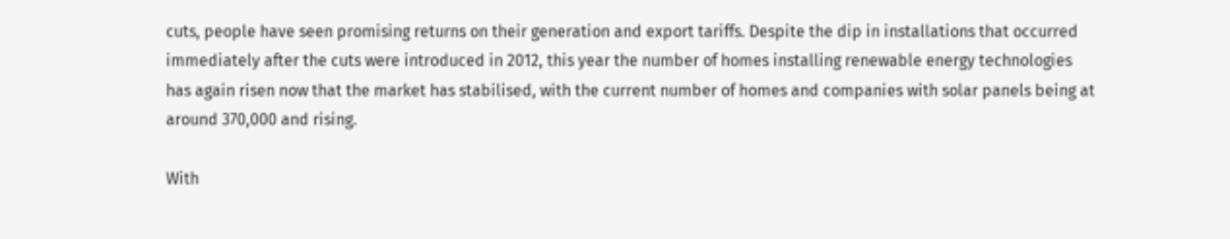cuts, people have seen promising returns on their generation and export tariffs. Despite the dip in installations that occurred immediately after the cuts were introduced in 2012, this year the number of homes installing renewable energy technologies has again risen now that the market has stabilised, with the current number of homes and companies with solar panels being at around 370,000 and rising.

With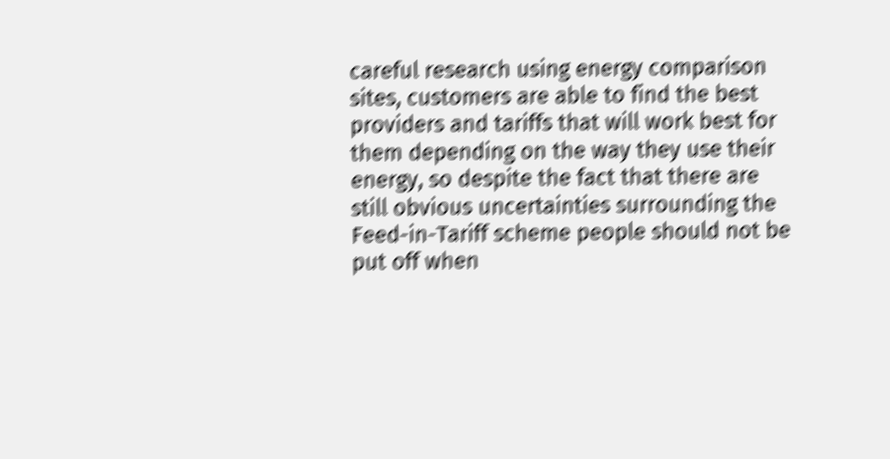careful research using energy comparison sites, customers are able to find the best providers and tariffs that will work best for them depending on the way they use their energy, so despite the fact that there are still obvious uncertainties surrounding the Feed-in-Tariff scheme people should not be put off when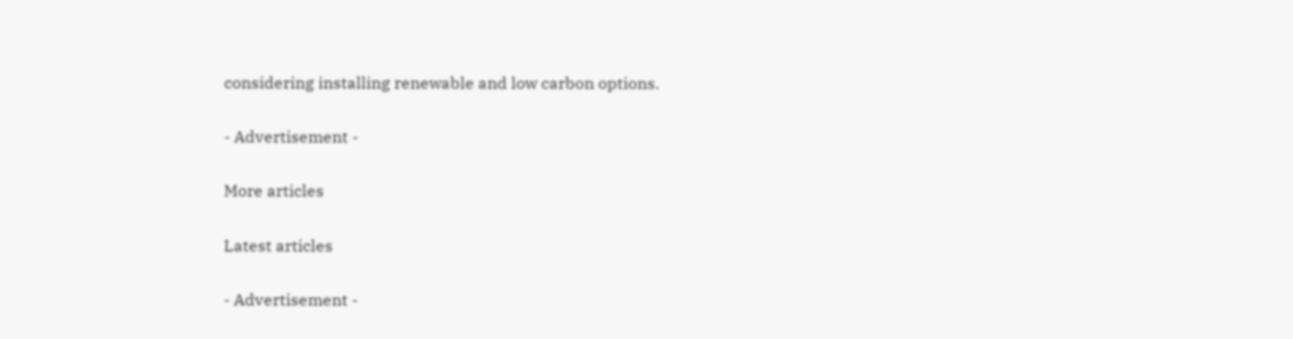considering installing renewable and low carbon options.

- Advertisement -

More articles

Latest articles

- Advertisement -